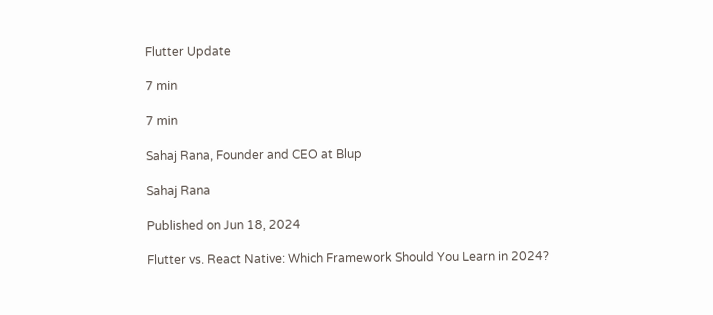Flutter Update

7 min

7 min

Sahaj Rana, Founder and CEO at Blup

Sahaj Rana

Published on Jun 18, 2024

Flutter vs. React Native: Which Framework Should You Learn in 2024?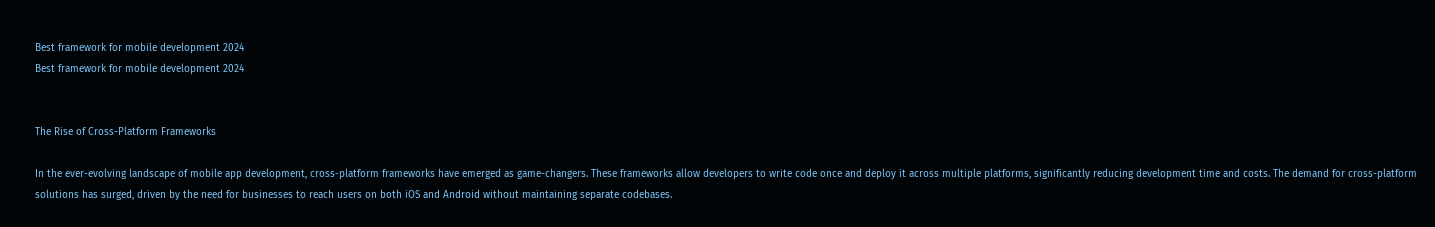Best framework for mobile development 2024
Best framework for mobile development 2024


The Rise of Cross-Platform Frameworks

In the ever-evolving landscape of mobile app development, cross-platform frameworks have emerged as game-changers. These frameworks allow developers to write code once and deploy it across multiple platforms, significantly reducing development time and costs. The demand for cross-platform solutions has surged, driven by the need for businesses to reach users on both iOS and Android without maintaining separate codebases.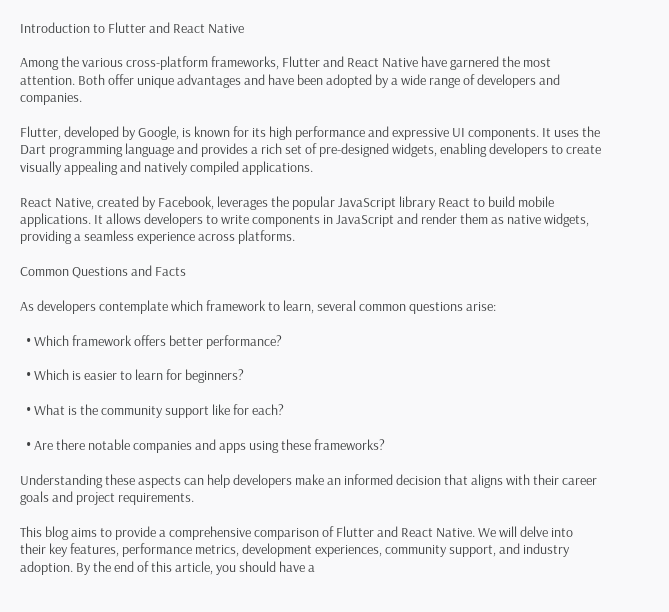Introduction to Flutter and React Native

Among the various cross-platform frameworks, Flutter and React Native have garnered the most attention. Both offer unique advantages and have been adopted by a wide range of developers and companies.

Flutter, developed by Google, is known for its high performance and expressive UI components. It uses the Dart programming language and provides a rich set of pre-designed widgets, enabling developers to create visually appealing and natively compiled applications.

React Native, created by Facebook, leverages the popular JavaScript library React to build mobile applications. It allows developers to write components in JavaScript and render them as native widgets, providing a seamless experience across platforms.

Common Questions and Facts

As developers contemplate which framework to learn, several common questions arise:

  • Which framework offers better performance?

  • Which is easier to learn for beginners?

  • What is the community support like for each?

  • Are there notable companies and apps using these frameworks?

Understanding these aspects can help developers make an informed decision that aligns with their career goals and project requirements.

This blog aims to provide a comprehensive comparison of Flutter and React Native. We will delve into their key features, performance metrics, development experiences, community support, and industry adoption. By the end of this article, you should have a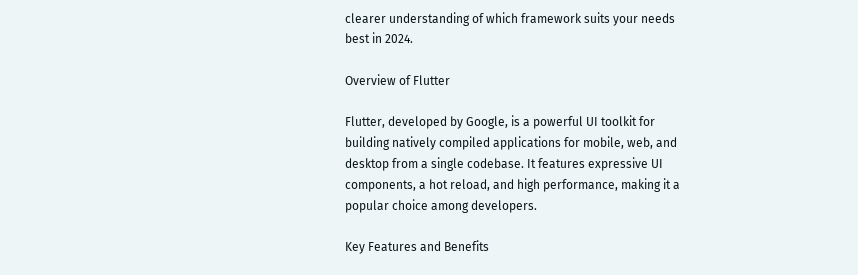clearer understanding of which framework suits your needs best in 2024.

Overview of Flutter

Flutter, developed by Google, is a powerful UI toolkit for building natively compiled applications for mobile, web, and desktop from a single codebase. It features expressive UI components, a hot reload, and high performance, making it a popular choice among developers.

Key Features and Benefits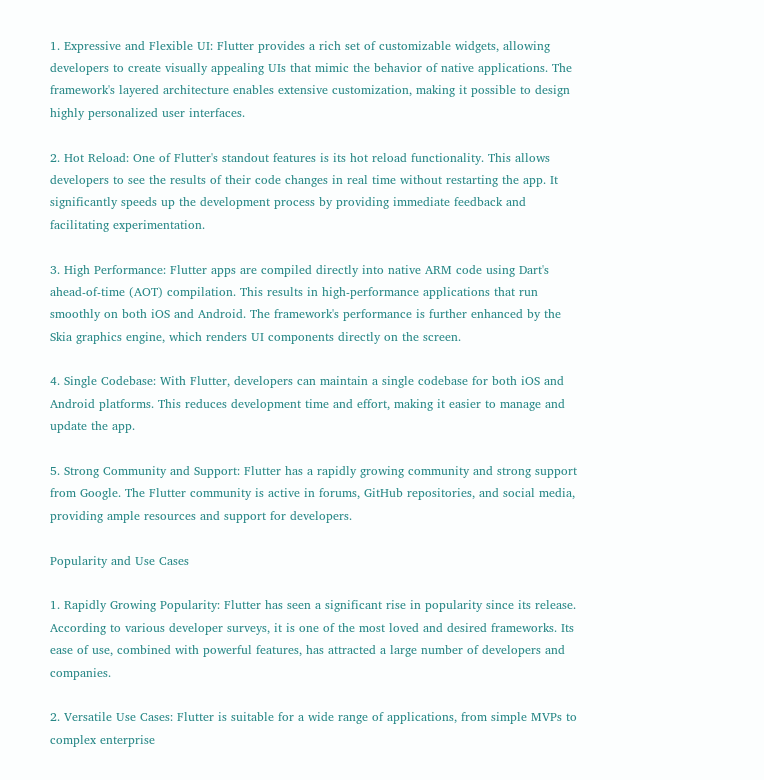1. Expressive and Flexible UI: Flutter provides a rich set of customizable widgets, allowing developers to create visually appealing UIs that mimic the behavior of native applications. The framework's layered architecture enables extensive customization, making it possible to design highly personalized user interfaces.

2. Hot Reload: One of Flutter's standout features is its hot reload functionality. This allows developers to see the results of their code changes in real time without restarting the app. It significantly speeds up the development process by providing immediate feedback and facilitating experimentation.

3. High Performance: Flutter apps are compiled directly into native ARM code using Dart's ahead-of-time (AOT) compilation. This results in high-performance applications that run smoothly on both iOS and Android. The framework's performance is further enhanced by the Skia graphics engine, which renders UI components directly on the screen.

4. Single Codebase: With Flutter, developers can maintain a single codebase for both iOS and Android platforms. This reduces development time and effort, making it easier to manage and update the app.

5. Strong Community and Support: Flutter has a rapidly growing community and strong support from Google. The Flutter community is active in forums, GitHub repositories, and social media, providing ample resources and support for developers.

Popularity and Use Cases

1. Rapidly Growing Popularity: Flutter has seen a significant rise in popularity since its release. According to various developer surveys, it is one of the most loved and desired frameworks. Its ease of use, combined with powerful features, has attracted a large number of developers and companies.

2. Versatile Use Cases: Flutter is suitable for a wide range of applications, from simple MVPs to complex enterprise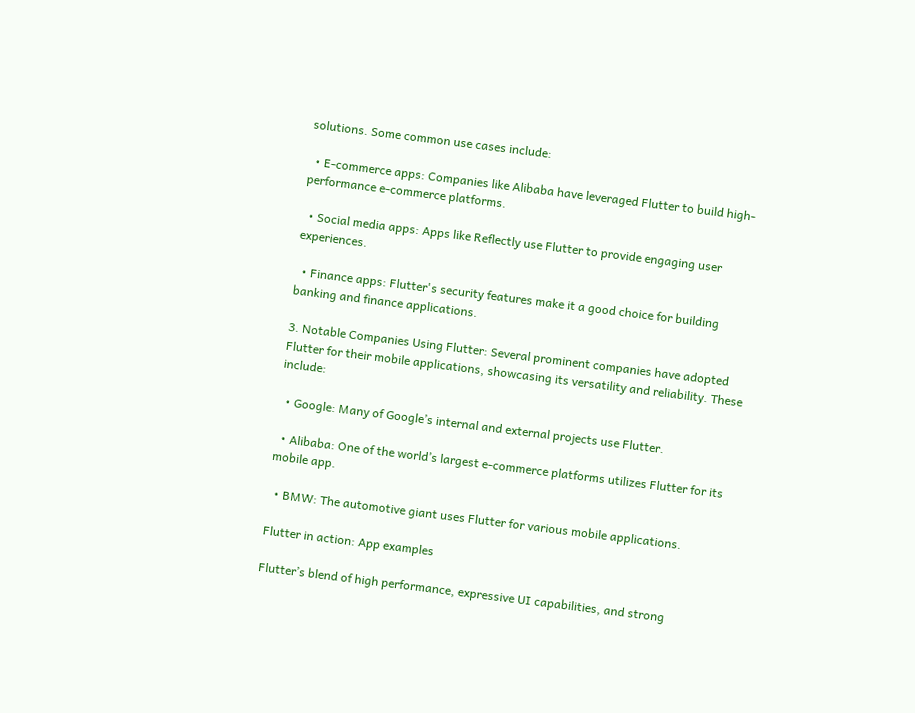solutions. Some common use cases include:

  • E-commerce apps: Companies like Alibaba have leveraged Flutter to build high-performance e-commerce platforms.

  • Social media apps: Apps like Reflectly use Flutter to provide engaging user experiences.

  • Finance apps: Flutter's security features make it a good choice for building banking and finance applications.

3. Notable Companies Using Flutter: Several prominent companies have adopted Flutter for their mobile applications, showcasing its versatility and reliability. These include:

  • Google: Many of Google’s internal and external projects use Flutter.

  • Alibaba: One of the world’s largest e-commerce platforms utilizes Flutter for its mobile app.

  • BMW: The automotive giant uses Flutter for various mobile applications.

Flutter in action: App examples

Flutter’s blend of high performance, expressive UI capabilities, and strong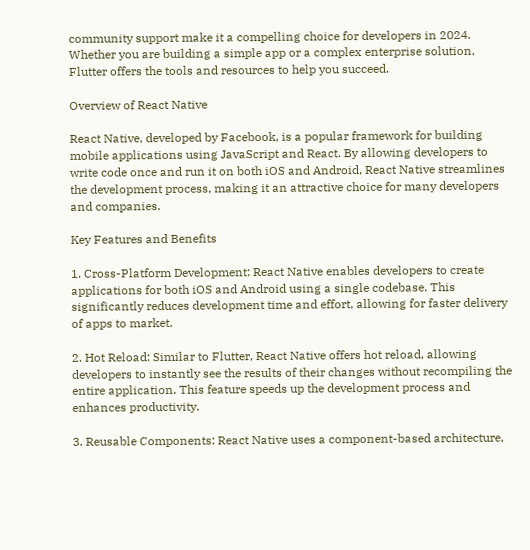community support make it a compelling choice for developers in 2024. Whether you are building a simple app or a complex enterprise solution, Flutter offers the tools and resources to help you succeed.

Overview of React Native

React Native, developed by Facebook, is a popular framework for building mobile applications using JavaScript and React. By allowing developers to write code once and run it on both iOS and Android, React Native streamlines the development process, making it an attractive choice for many developers and companies.

Key Features and Benefits

1. Cross-Platform Development: React Native enables developers to create applications for both iOS and Android using a single codebase. This significantly reduces development time and effort, allowing for faster delivery of apps to market.

2. Hot Reload: Similar to Flutter, React Native offers hot reload, allowing developers to instantly see the results of their changes without recompiling the entire application. This feature speeds up the development process and enhances productivity.

3. Reusable Components: React Native uses a component-based architecture,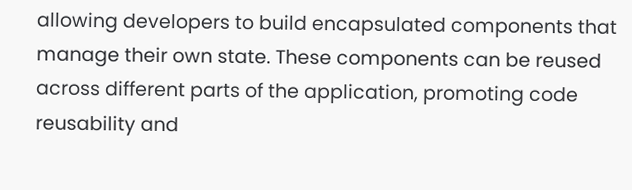allowing developers to build encapsulated components that manage their own state. These components can be reused across different parts of the application, promoting code reusability and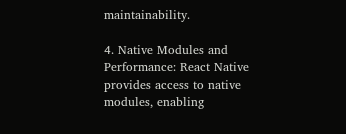maintainability.

4. Native Modules and Performance: React Native provides access to native modules, enabling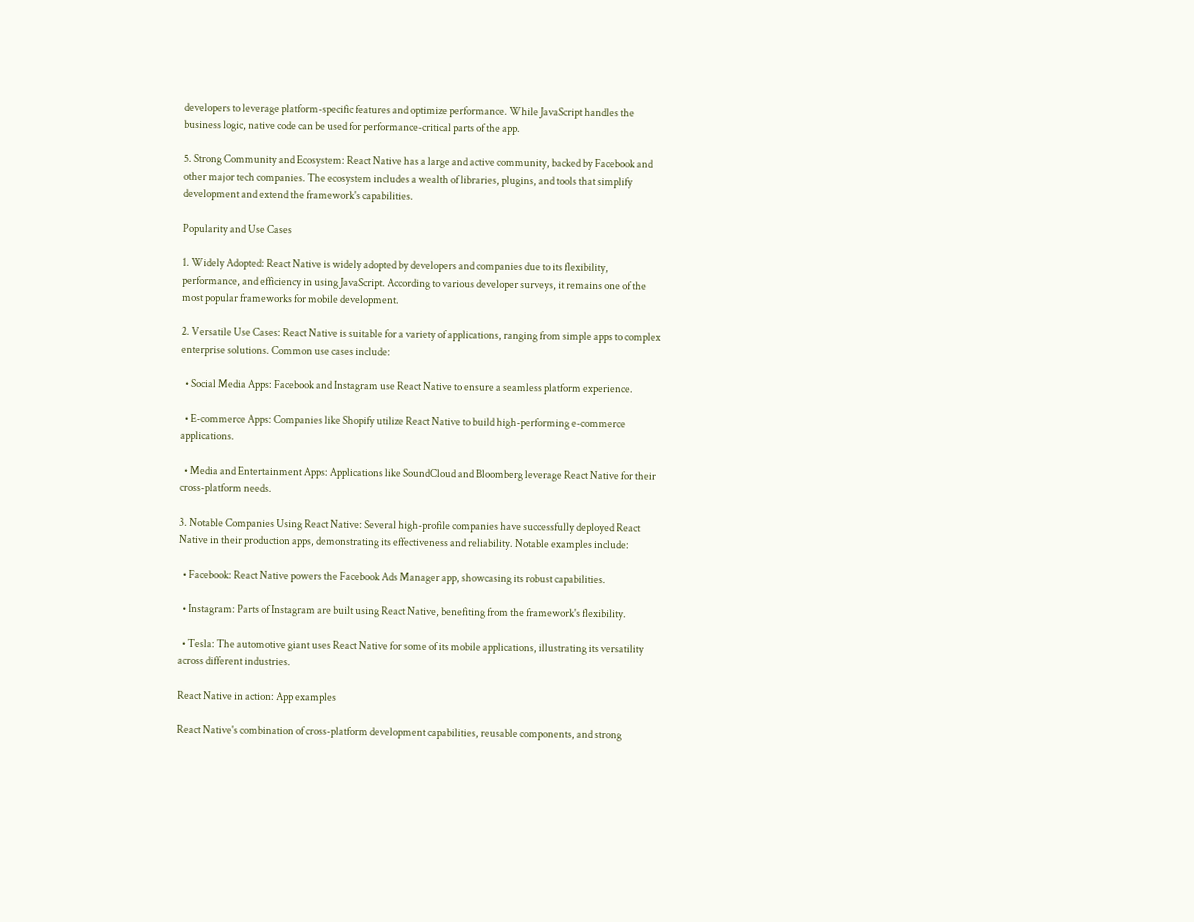developers to leverage platform-specific features and optimize performance. While JavaScript handles the business logic, native code can be used for performance-critical parts of the app.

5. Strong Community and Ecosystem: React Native has a large and active community, backed by Facebook and other major tech companies. The ecosystem includes a wealth of libraries, plugins, and tools that simplify development and extend the framework's capabilities.

Popularity and Use Cases

1. Widely Adopted: React Native is widely adopted by developers and companies due to its flexibility, performance, and efficiency in using JavaScript. According to various developer surveys, it remains one of the most popular frameworks for mobile development.

2. Versatile Use Cases: React Native is suitable for a variety of applications, ranging from simple apps to complex enterprise solutions. Common use cases include:

  • Social Media Apps: Facebook and Instagram use React Native to ensure a seamless platform experience.

  • E-commerce Apps: Companies like Shopify utilize React Native to build high-performing e-commerce applications.

  • Media and Entertainment Apps: Applications like SoundCloud and Bloomberg leverage React Native for their cross-platform needs.

3. Notable Companies Using React Native: Several high-profile companies have successfully deployed React Native in their production apps, demonstrating its effectiveness and reliability. Notable examples include:

  • Facebook: React Native powers the Facebook Ads Manager app, showcasing its robust capabilities.

  • Instagram: Parts of Instagram are built using React Native, benefiting from the framework's flexibility.

  • Tesla: The automotive giant uses React Native for some of its mobile applications, illustrating its versatility across different industries.

React Native in action: App examples

React Native's combination of cross-platform development capabilities, reusable components, and strong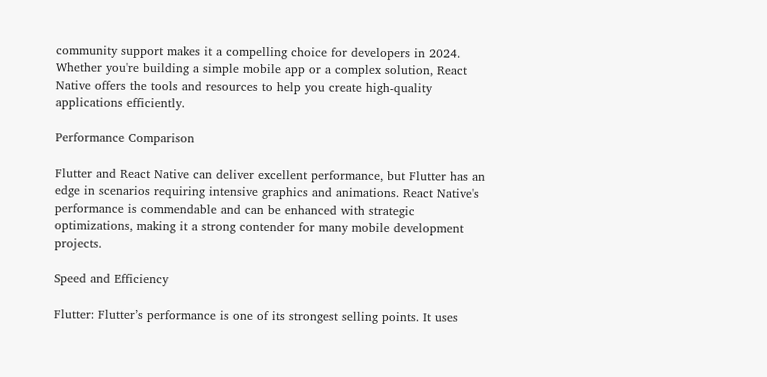community support makes it a compelling choice for developers in 2024. Whether you're building a simple mobile app or a complex solution, React Native offers the tools and resources to help you create high-quality applications efficiently.

Performance Comparison

Flutter and React Native can deliver excellent performance, but Flutter has an edge in scenarios requiring intensive graphics and animations. React Native's performance is commendable and can be enhanced with strategic optimizations, making it a strong contender for many mobile development projects.

Speed and Efficiency

Flutter: Flutter’s performance is one of its strongest selling points. It uses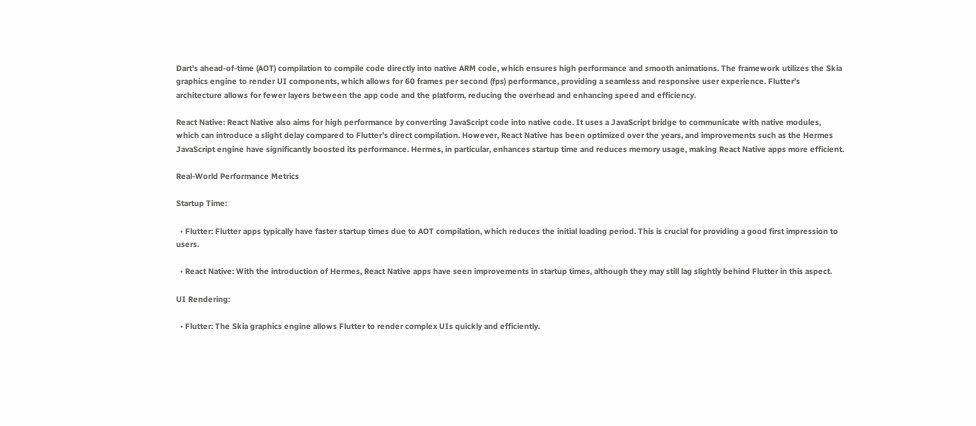Dart's ahead-of-time (AOT) compilation to compile code directly into native ARM code, which ensures high performance and smooth animations. The framework utilizes the Skia graphics engine to render UI components, which allows for 60 frames per second (fps) performance, providing a seamless and responsive user experience. Flutter’s architecture allows for fewer layers between the app code and the platform, reducing the overhead and enhancing speed and efficiency.

React Native: React Native also aims for high performance by converting JavaScript code into native code. It uses a JavaScript bridge to communicate with native modules, which can introduce a slight delay compared to Flutter’s direct compilation. However, React Native has been optimized over the years, and improvements such as the Hermes JavaScript engine have significantly boosted its performance. Hermes, in particular, enhances startup time and reduces memory usage, making React Native apps more efficient.

Real-World Performance Metrics

Startup Time:

  • Flutter: Flutter apps typically have faster startup times due to AOT compilation, which reduces the initial loading period. This is crucial for providing a good first impression to users.

  • React Native: With the introduction of Hermes, React Native apps have seen improvements in startup times, although they may still lag slightly behind Flutter in this aspect.

UI Rendering:

  • Flutter: The Skia graphics engine allows Flutter to render complex UIs quickly and efficiently.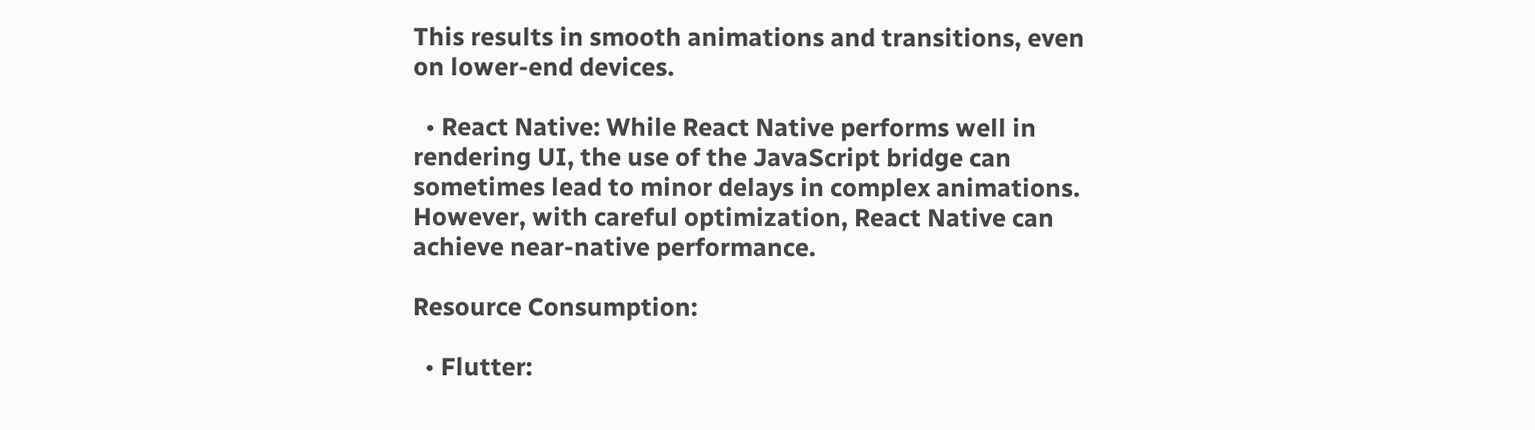This results in smooth animations and transitions, even on lower-end devices.

  • React Native: While React Native performs well in rendering UI, the use of the JavaScript bridge can sometimes lead to minor delays in complex animations. However, with careful optimization, React Native can achieve near-native performance.

Resource Consumption:

  • Flutter: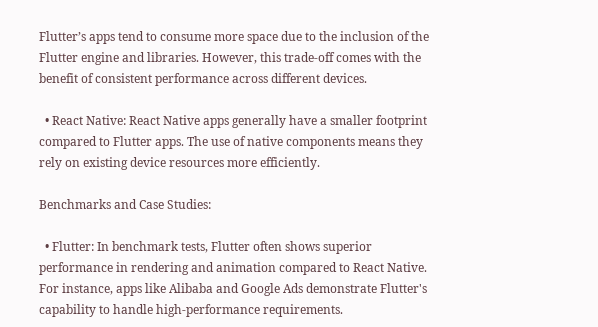Flutter’s apps tend to consume more space due to the inclusion of the Flutter engine and libraries. However, this trade-off comes with the benefit of consistent performance across different devices.

  • React Native: React Native apps generally have a smaller footprint compared to Flutter apps. The use of native components means they rely on existing device resources more efficiently.

Benchmarks and Case Studies:

  • Flutter: In benchmark tests, Flutter often shows superior performance in rendering and animation compared to React Native. For instance, apps like Alibaba and Google Ads demonstrate Flutter's capability to handle high-performance requirements.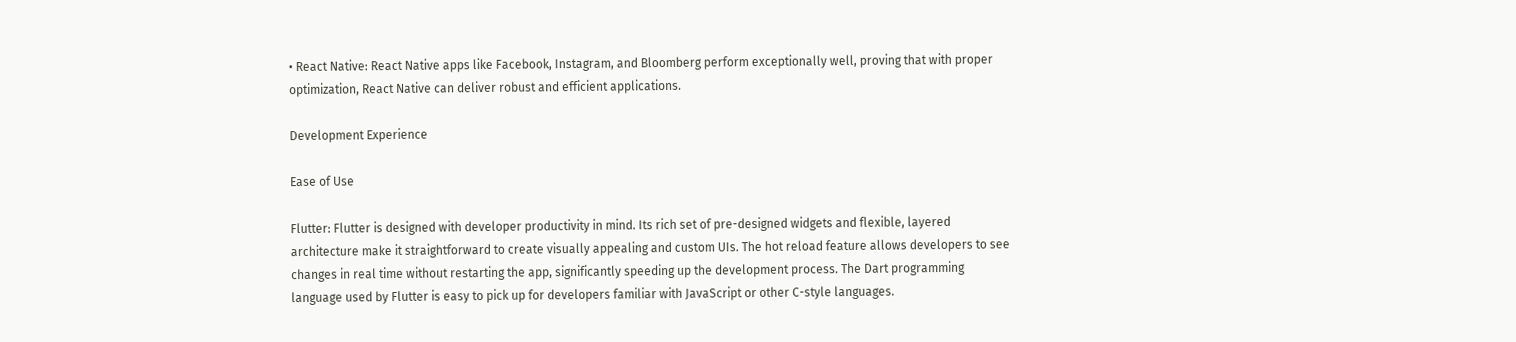• React Native: React Native apps like Facebook, Instagram, and Bloomberg perform exceptionally well, proving that with proper optimization, React Native can deliver robust and efficient applications.

Development Experience

Ease of Use

Flutter: Flutter is designed with developer productivity in mind. Its rich set of pre-designed widgets and flexible, layered architecture make it straightforward to create visually appealing and custom UIs. The hot reload feature allows developers to see changes in real time without restarting the app, significantly speeding up the development process. The Dart programming language used by Flutter is easy to pick up for developers familiar with JavaScript or other C-style languages.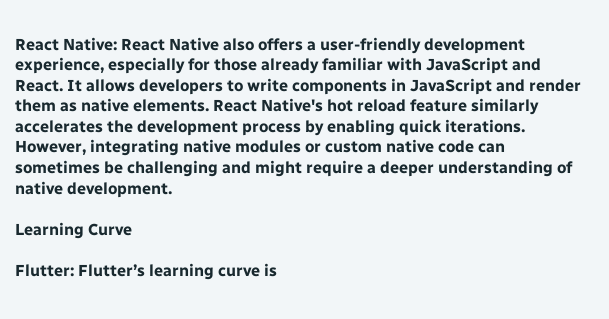React Native: React Native also offers a user-friendly development experience, especially for those already familiar with JavaScript and React. It allows developers to write components in JavaScript and render them as native elements. React Native's hot reload feature similarly accelerates the development process by enabling quick iterations. However, integrating native modules or custom native code can sometimes be challenging and might require a deeper understanding of native development.

Learning Curve

Flutter: Flutter’s learning curve is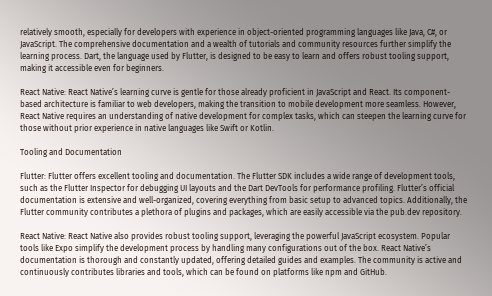relatively smooth, especially for developers with experience in object-oriented programming languages like Java, C#, or JavaScript. The comprehensive documentation and a wealth of tutorials and community resources further simplify the learning process. Dart, the language used by Flutter, is designed to be easy to learn and offers robust tooling support, making it accessible even for beginners.

React Native: React Native’s learning curve is gentle for those already proficient in JavaScript and React. Its component-based architecture is familiar to web developers, making the transition to mobile development more seamless. However, React Native requires an understanding of native development for complex tasks, which can steepen the learning curve for those without prior experience in native languages like Swift or Kotlin.

Tooling and Documentation

Flutter: Flutter offers excellent tooling and documentation. The Flutter SDK includes a wide range of development tools, such as the Flutter Inspector for debugging UI layouts and the Dart DevTools for performance profiling. Flutter’s official documentation is extensive and well-organized, covering everything from basic setup to advanced topics. Additionally, the Flutter community contributes a plethora of plugins and packages, which are easily accessible via the pub.dev repository.

React Native: React Native also provides robust tooling support, leveraging the powerful JavaScript ecosystem. Popular tools like Expo simplify the development process by handling many configurations out of the box. React Native’s documentation is thorough and constantly updated, offering detailed guides and examples. The community is active and continuously contributes libraries and tools, which can be found on platforms like npm and GitHub.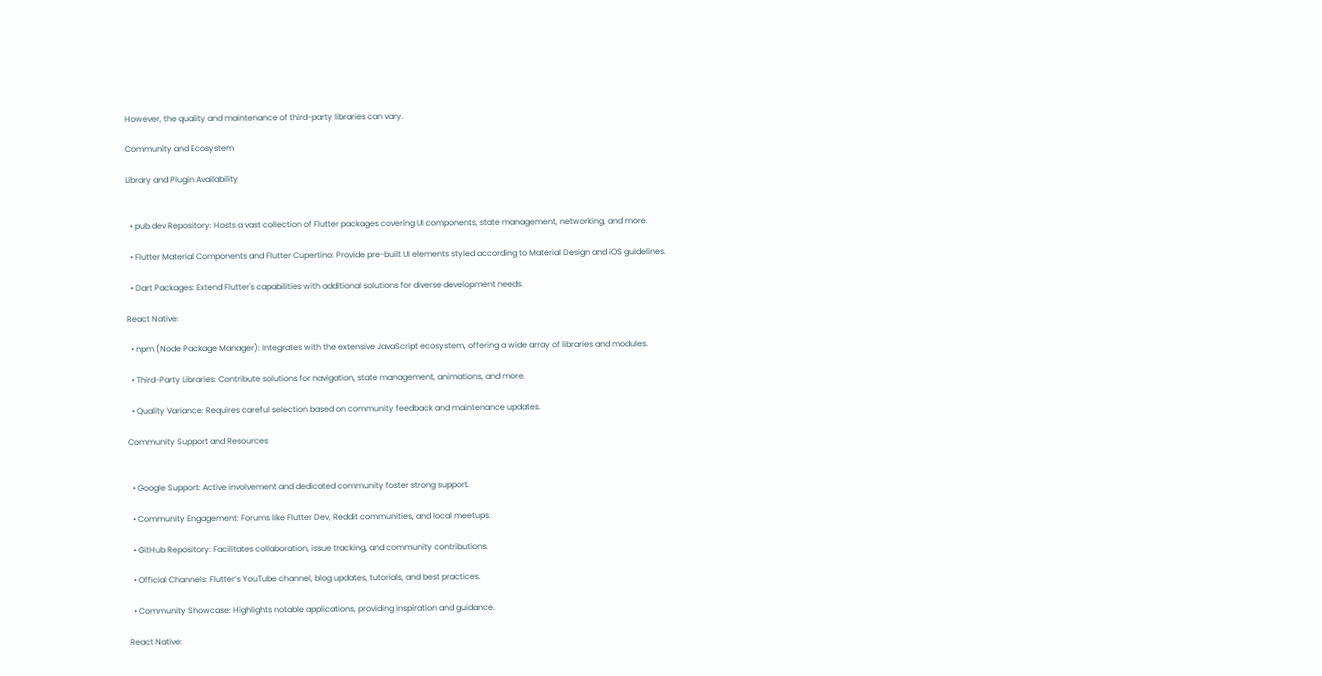However, the quality and maintenance of third-party libraries can vary.

Community and Ecosystem

Library and Plugin Availability


  • pub.dev Repository: Hosts a vast collection of Flutter packages covering UI components, state management, networking, and more.

  • Flutter Material Components and Flutter Cupertino: Provide pre-built UI elements styled according to Material Design and iOS guidelines.

  • Dart Packages: Extend Flutter's capabilities with additional solutions for diverse development needs.

React Native:

  • npm (Node Package Manager): Integrates with the extensive JavaScript ecosystem, offering a wide array of libraries and modules.

  • Third-Party Libraries: Contribute solutions for navigation, state management, animations, and more.

  • Quality Variance: Requires careful selection based on community feedback and maintenance updates.

Community Support and Resources


  • Google Support: Active involvement and dedicated community foster strong support.

  • Community Engagement: Forums like Flutter Dev, Reddit communities, and local meetups.

  • GitHub Repository: Facilitates collaboration, issue tracking, and community contributions.

  • Official Channels: Flutter’s YouTube channel, blog updates, tutorials, and best practices.

  • Community Showcase: Highlights notable applications, providing inspiration and guidance.

React Native: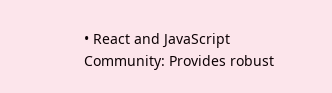• React and JavaScript Community: Provides robust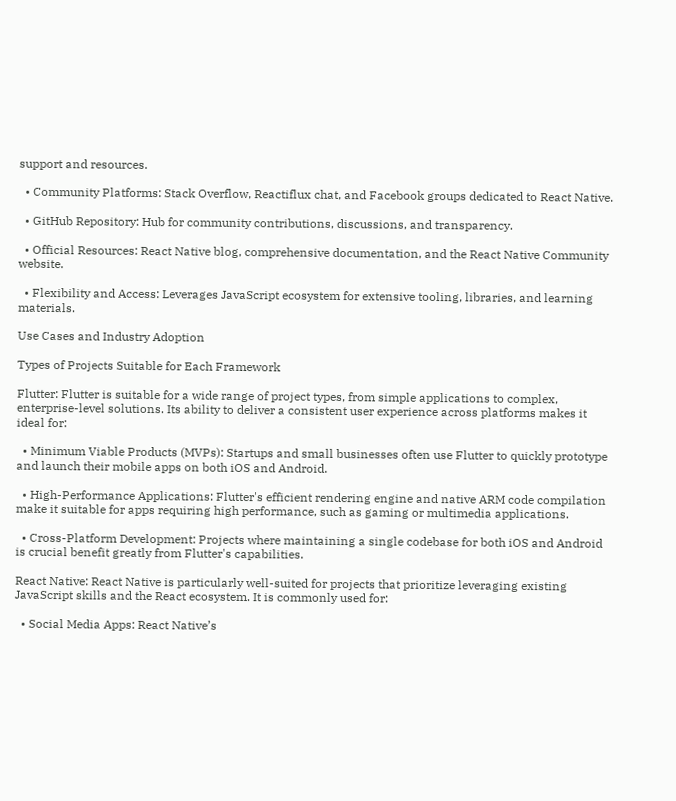support and resources.

  • Community Platforms: Stack Overflow, Reactiflux chat, and Facebook groups dedicated to React Native.

  • GitHub Repository: Hub for community contributions, discussions, and transparency.

  • Official Resources: React Native blog, comprehensive documentation, and the React Native Community website.

  • Flexibility and Access: Leverages JavaScript ecosystem for extensive tooling, libraries, and learning materials.

Use Cases and Industry Adoption

Types of Projects Suitable for Each Framework

Flutter: Flutter is suitable for a wide range of project types, from simple applications to complex, enterprise-level solutions. Its ability to deliver a consistent user experience across platforms makes it ideal for:

  • Minimum Viable Products (MVPs): Startups and small businesses often use Flutter to quickly prototype and launch their mobile apps on both iOS and Android.

  • High-Performance Applications: Flutter's efficient rendering engine and native ARM code compilation make it suitable for apps requiring high performance, such as gaming or multimedia applications.

  • Cross-Platform Development: Projects where maintaining a single codebase for both iOS and Android is crucial benefit greatly from Flutter's capabilities.

React Native: React Native is particularly well-suited for projects that prioritize leveraging existing JavaScript skills and the React ecosystem. It is commonly used for:

  • Social Media Apps: React Native’s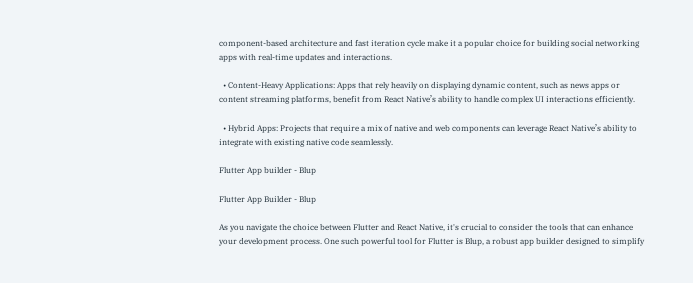component-based architecture and fast iteration cycle make it a popular choice for building social networking apps with real-time updates and interactions.

  • Content-Heavy Applications: Apps that rely heavily on displaying dynamic content, such as news apps or content streaming platforms, benefit from React Native’s ability to handle complex UI interactions efficiently.

  • Hybrid Apps: Projects that require a mix of native and web components can leverage React Native’s ability to integrate with existing native code seamlessly.

Flutter App builder - Blup

Flutter App Builder - Blup

As you navigate the choice between Flutter and React Native, it's crucial to consider the tools that can enhance your development process. One such powerful tool for Flutter is Blup, a robust app builder designed to simplify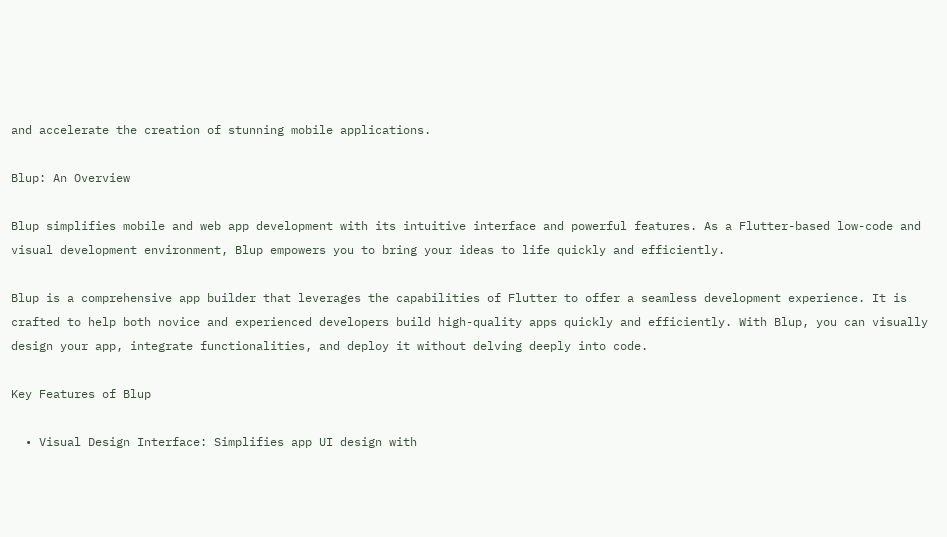and accelerate the creation of stunning mobile applications.

Blup: An Overview

Blup simplifies mobile and web app development with its intuitive interface and powerful features. As a Flutter-based low-code and visual development environment, Blup empowers you to bring your ideas to life quickly and efficiently.

Blup is a comprehensive app builder that leverages the capabilities of Flutter to offer a seamless development experience. It is crafted to help both novice and experienced developers build high-quality apps quickly and efficiently. With Blup, you can visually design your app, integrate functionalities, and deploy it without delving deeply into code.

Key Features of Blup

  • Visual Design Interface: Simplifies app UI design with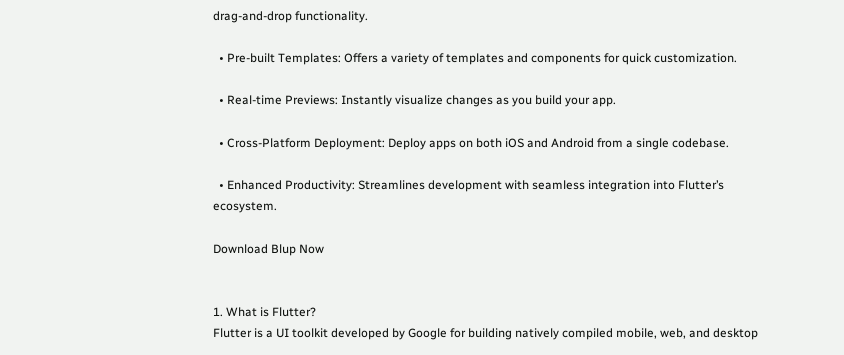drag-and-drop functionality.

  • Pre-built Templates: Offers a variety of templates and components for quick customization.

  • Real-time Previews: Instantly visualize changes as you build your app.

  • Cross-Platform Deployment: Deploy apps on both iOS and Android from a single codebase.

  • Enhanced Productivity: Streamlines development with seamless integration into Flutter’s ecosystem.

Download Blup Now


1. What is Flutter?
Flutter is a UI toolkit developed by Google for building natively compiled mobile, web, and desktop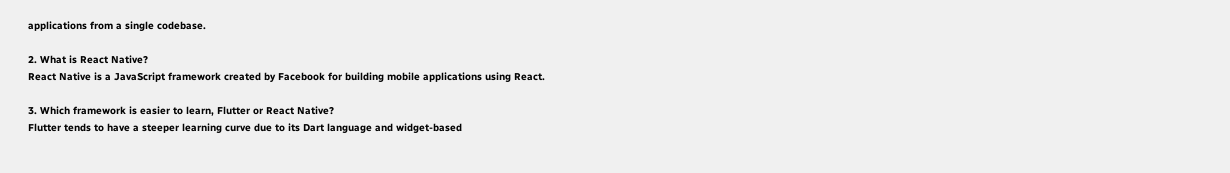applications from a single codebase.

2. What is React Native?
React Native is a JavaScript framework created by Facebook for building mobile applications using React.

3. Which framework is easier to learn, Flutter or React Native?
Flutter tends to have a steeper learning curve due to its Dart language and widget-based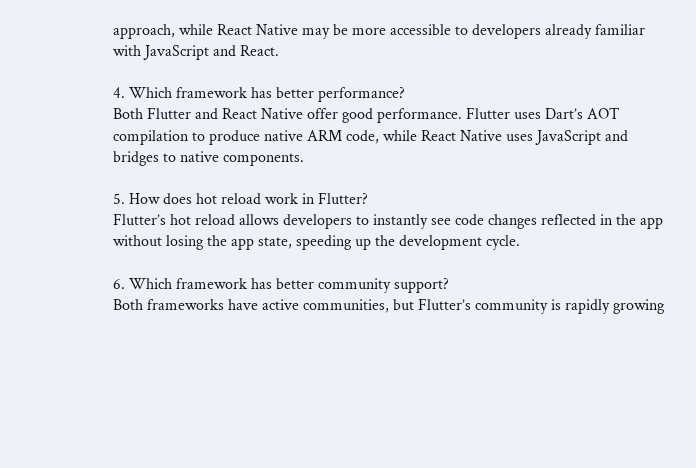approach, while React Native may be more accessible to developers already familiar with JavaScript and React.

4. Which framework has better performance?
Both Flutter and React Native offer good performance. Flutter uses Dart’s AOT compilation to produce native ARM code, while React Native uses JavaScript and bridges to native components.

5. How does hot reload work in Flutter?
Flutter’s hot reload allows developers to instantly see code changes reflected in the app without losing the app state, speeding up the development cycle.

6. Which framework has better community support?
Both frameworks have active communities, but Flutter’s community is rapidly growing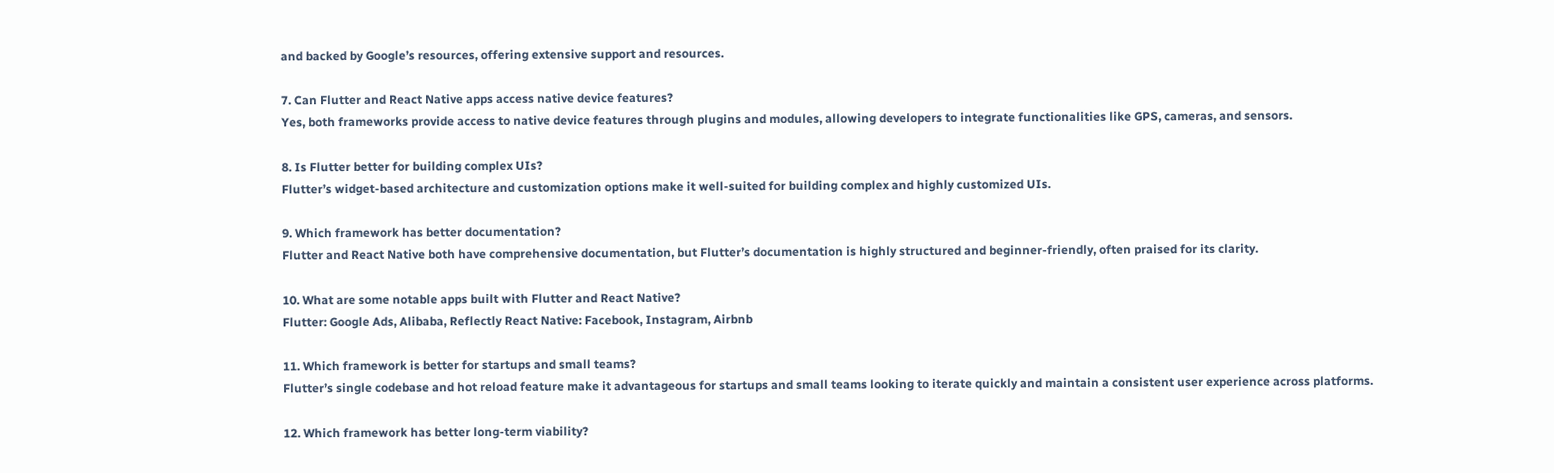and backed by Google’s resources, offering extensive support and resources.

7. Can Flutter and React Native apps access native device features?
Yes, both frameworks provide access to native device features through plugins and modules, allowing developers to integrate functionalities like GPS, cameras, and sensors.

8. Is Flutter better for building complex UIs?
Flutter’s widget-based architecture and customization options make it well-suited for building complex and highly customized UIs.

9. Which framework has better documentation?
Flutter and React Native both have comprehensive documentation, but Flutter’s documentation is highly structured and beginner-friendly, often praised for its clarity.

10. What are some notable apps built with Flutter and React Native?
Flutter: Google Ads, Alibaba, Reflectly React Native: Facebook, Instagram, Airbnb

11. Which framework is better for startups and small teams?
Flutter’s single codebase and hot reload feature make it advantageous for startups and small teams looking to iterate quickly and maintain a consistent user experience across platforms.

12. Which framework has better long-term viability?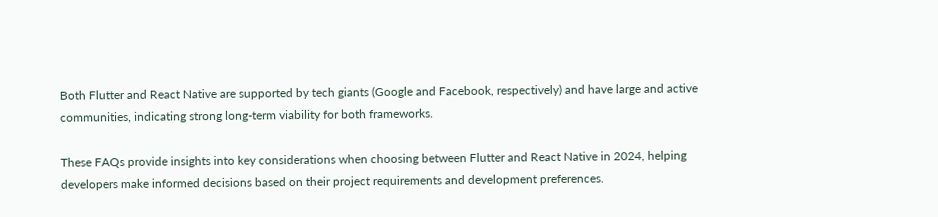Both Flutter and React Native are supported by tech giants (Google and Facebook, respectively) and have large and active communities, indicating strong long-term viability for both frameworks.

These FAQs provide insights into key considerations when choosing between Flutter and React Native in 2024, helping developers make informed decisions based on their project requirements and development preferences.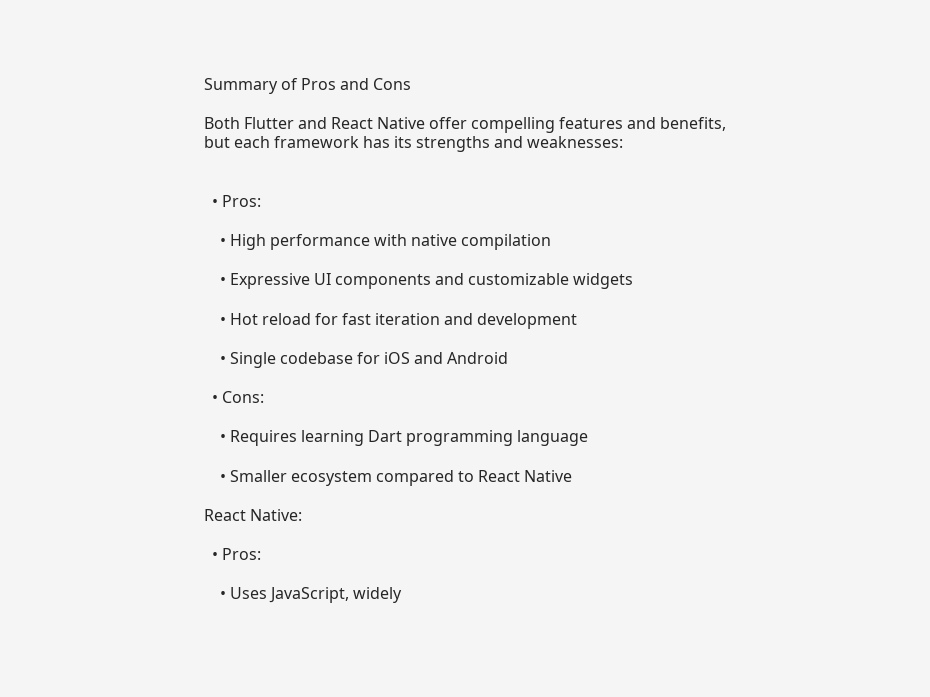Summary of Pros and Cons

Both Flutter and React Native offer compelling features and benefits, but each framework has its strengths and weaknesses:


  • Pros:

    • High performance with native compilation

    • Expressive UI components and customizable widgets

    • Hot reload for fast iteration and development

    • Single codebase for iOS and Android

  • Cons:

    • Requires learning Dart programming language

    • Smaller ecosystem compared to React Native

React Native:

  • Pros:

    • Uses JavaScript, widely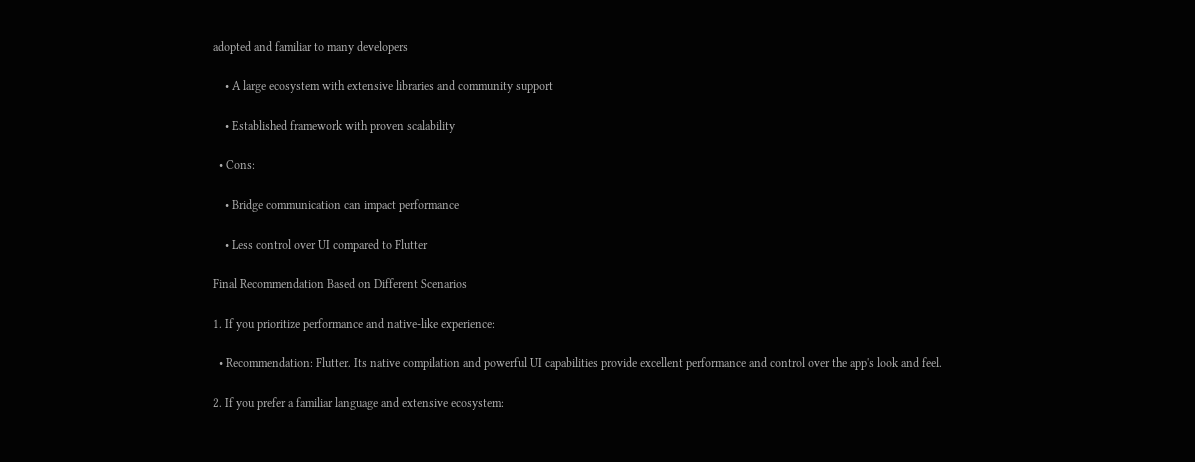adopted and familiar to many developers

    • A large ecosystem with extensive libraries and community support

    • Established framework with proven scalability

  • Cons:

    • Bridge communication can impact performance

    • Less control over UI compared to Flutter

Final Recommendation Based on Different Scenarios

1. If you prioritize performance and native-like experience:

  • Recommendation: Flutter. Its native compilation and powerful UI capabilities provide excellent performance and control over the app's look and feel.

2. If you prefer a familiar language and extensive ecosystem: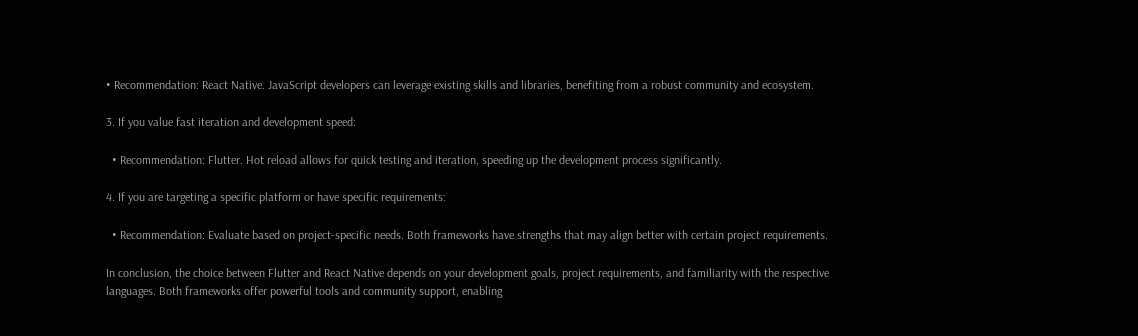• Recommendation: React Native. JavaScript developers can leverage existing skills and libraries, benefiting from a robust community and ecosystem.

3. If you value fast iteration and development speed:

  • Recommendation: Flutter. Hot reload allows for quick testing and iteration, speeding up the development process significantly.

4. If you are targeting a specific platform or have specific requirements:

  • Recommendation: Evaluate based on project-specific needs. Both frameworks have strengths that may align better with certain project requirements.

In conclusion, the choice between Flutter and React Native depends on your development goals, project requirements, and familiarity with the respective languages. Both frameworks offer powerful tools and community support, enabling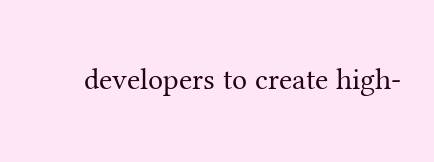developers to create high-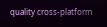quality cross-platform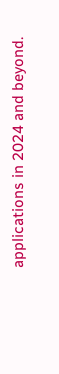applications in 2024 and beyond.